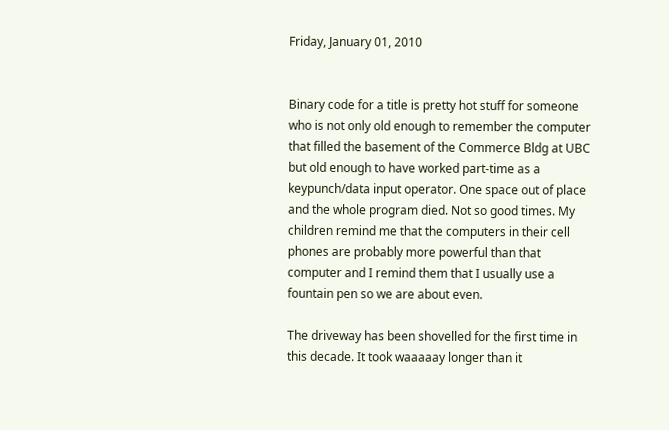Friday, January 01, 2010


Binary code for a title is pretty hot stuff for someone who is not only old enough to remember the computer that filled the basement of the Commerce Bldg at UBC but old enough to have worked part-time as a keypunch/data input operator. One space out of place and the whole program died. Not so good times. My children remind me that the computers in their cell phones are probably more powerful than that computer and I remind them that I usually use a fountain pen so we are about even.

The driveway has been shovelled for the first time in this decade. It took waaaaay longer than it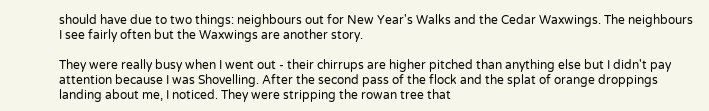should have due to two things: neighbours out for New Year's Walks and the Cedar Waxwings. The neighbours I see fairly often but the Waxwings are another story.

They were really busy when I went out - their chirrups are higher pitched than anything else but I didn't pay attention because I was Shovelling. After the second pass of the flock and the splat of orange droppings landing about me, I noticed. They were stripping the rowan tree that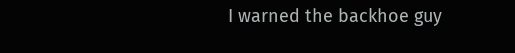I warned the backhoe guy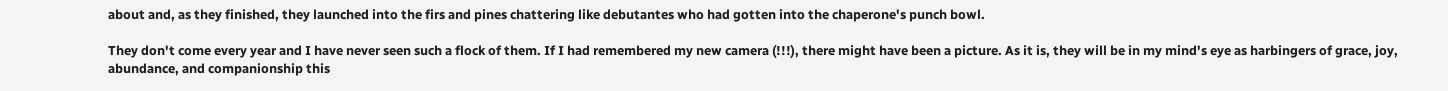about and, as they finished, they launched into the firs and pines chattering like debutantes who had gotten into the chaperone's punch bowl.

They don't come every year and I have never seen such a flock of them. If I had remembered my new camera (!!!), there might have been a picture. As it is, they will be in my mind's eye as harbingers of grace, joy, abundance, and companionship this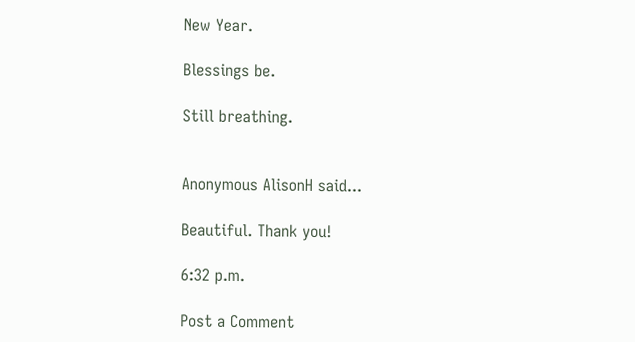New Year.

Blessings be.

Still breathing.


Anonymous AlisonH said...

Beautiful. Thank you!

6:32 p.m.

Post a Comment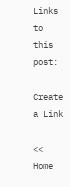Links to this post:

Create a Link

<< Home